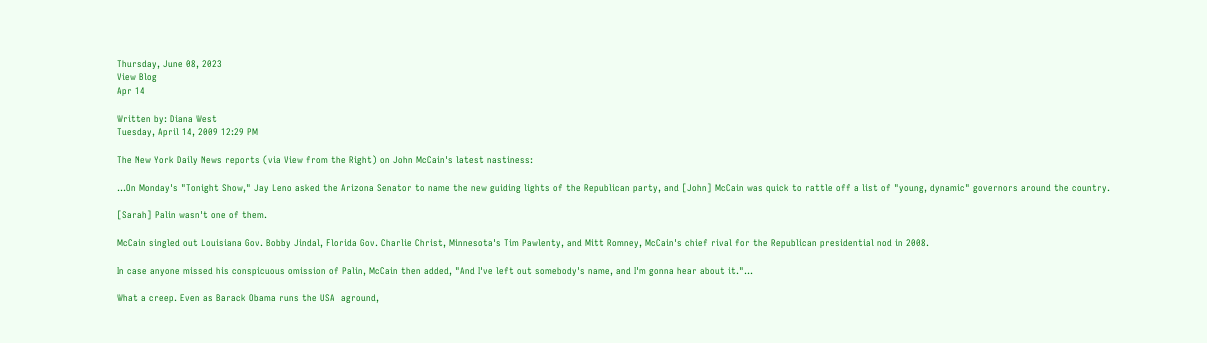Thursday, June 08, 2023
View Blog
Apr 14

Written by: Diana West
Tuesday, April 14, 2009 12:29 PM

The New York Daily News reports (via View from the Right) on John McCain's latest nastiness:

...On Monday's "Tonight Show," Jay Leno asked the Arizona Senator to name the new guiding lights of the Republican party, and [John] McCain was quick to rattle off a list of "young, dynamic" governors around the country.

[Sarah] Palin wasn't one of them.

McCain singled out Louisiana Gov. Bobby Jindal, Florida Gov. Charlie Christ, Minnesota's Tim Pawlenty, and Mitt Romney, McCain's chief rival for the Republican presidential nod in 2008.

In case anyone missed his conspicuous omission of Palin, McCain then added, "And I've left out somebody's name, and I'm gonna hear about it."...

What a creep. Even as Barack Obama runs the USA  aground,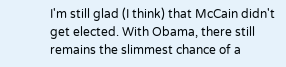I'm still glad (I think) that McCain didn't get elected. With Obama, there still remains the slimmest chance of a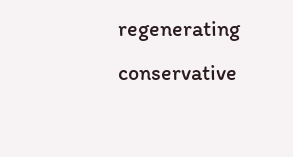regenerating conservative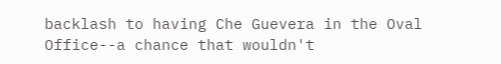backlash to having Che Guevera in the Oval Office--a chance that wouldn't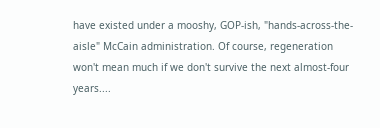have existed under a mooshy, GOP-ish, "hands-across-the-aisle" McCain administration. Of course, regeneration won't mean much if we don't survive the next almost-four years....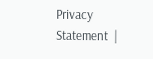Privacy Statement  |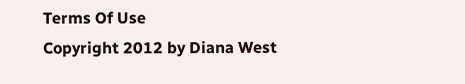Terms Of Use
Copyright 2012 by Diana West